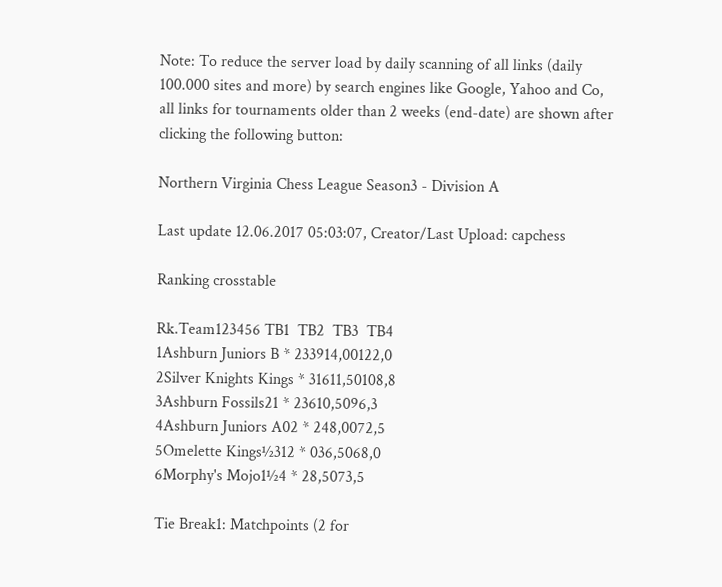Note: To reduce the server load by daily scanning of all links (daily 100.000 sites and more) by search engines like Google, Yahoo and Co, all links for tournaments older than 2 weeks (end-date) are shown after clicking the following button:

Northern Virginia Chess League Season3 - Division A

Last update 12.06.2017 05:03:07, Creator/Last Upload: capchess

Ranking crosstable

Rk.Team123456 TB1  TB2  TB3  TB4
1Ashburn Juniors B * 233914,00122,0
2Silver Knights Kings * 31611,50108,8
3Ashburn Fossils21 * 23610,5096,3
4Ashburn Juniors A02 * 248,0072,5
5Omelette Kings½312 * 036,5068,0
6Morphy's Mojo1½4 * 28,5073,5

Tie Break1: Matchpoints (2 for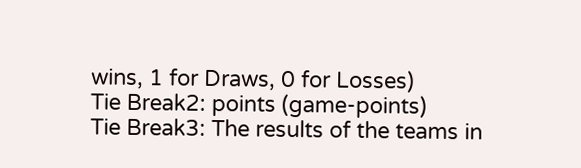wins, 1 for Draws, 0 for Losses)
Tie Break2: points (game-points)
Tie Break3: The results of the teams in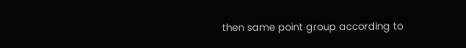then same point group according to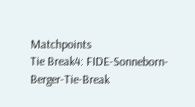Matchpoints
Tie Break4: FIDE-Sonneborn-Berger-Tie-Break